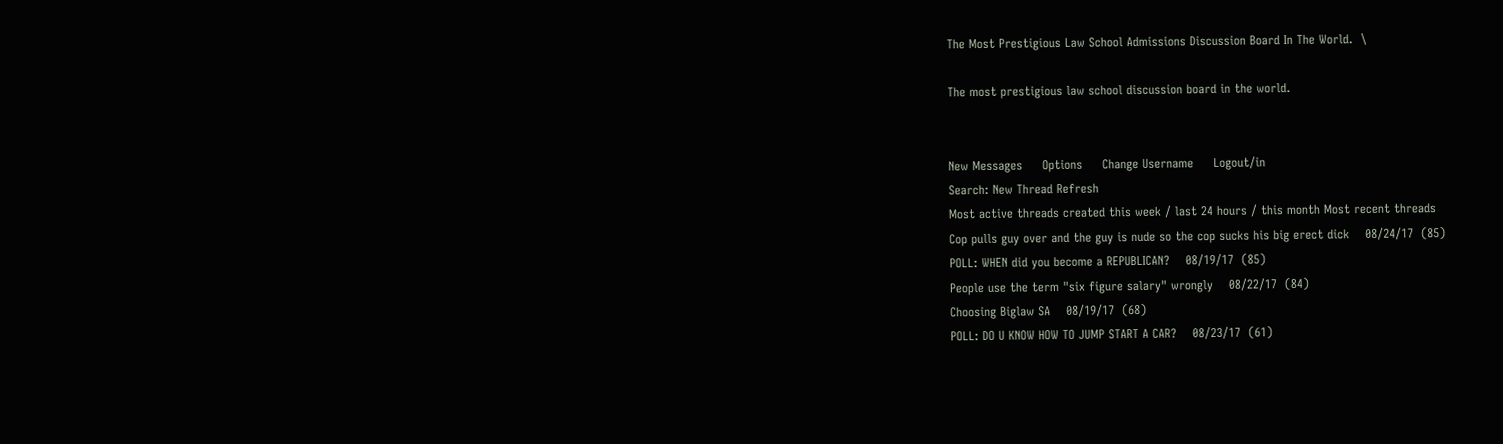The Most Prestigious Law School Admissions Discussion Board In The World.  \

The most prestigious law school discussion board in the world.


New Messages     Options     Change Username     Logout/in
Search: New Thread Refresh
Most active threads created this week / last 24 hours / this month Most recent threads
Cop pulls guy over and the guy is nude so the cop sucks his big erect dick    08/24/17  (85)
POLL: WHEN did you become a REPUBLICAN?    08/19/17  (85)
People use the term "six figure salary" wrongly    08/22/17  (84)
Choosing Biglaw SA    08/19/17  (68)
POLL: DO U KNOW HOW TO JUMP START A CAR?    08/23/17  (61)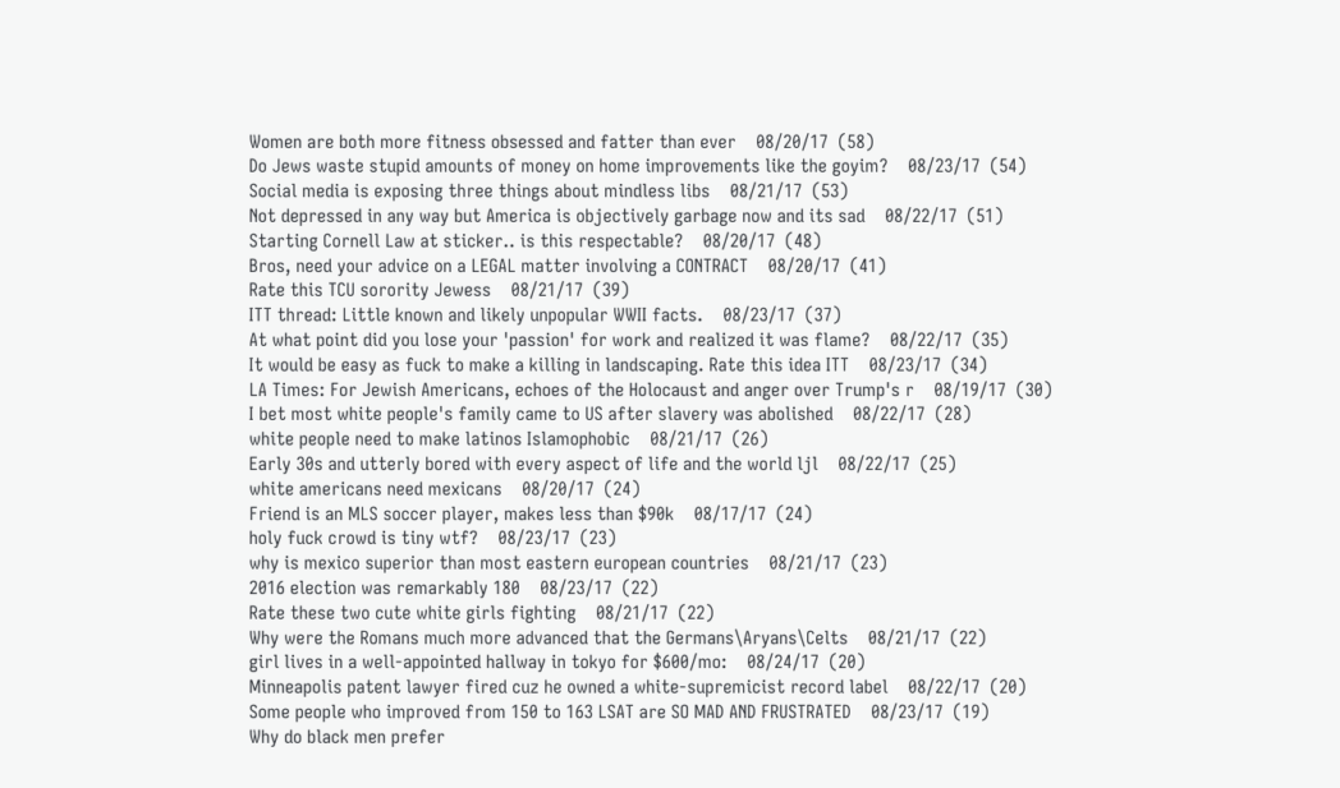Women are both more fitness obsessed and fatter than ever    08/20/17  (58)
Do Jews waste stupid amounts of money on home improvements like the goyim?    08/23/17  (54)
Social media is exposing three things about mindless libs    08/21/17  (53)
Not depressed in any way but America is objectively garbage now and its sad    08/22/17  (51)
Starting Cornell Law at sticker.. is this respectable?    08/20/17  (48)
Bros, need your advice on a LEGAL matter involving a CONTRACT    08/20/17  (41)
Rate this TCU sorority Jewess    08/21/17  (39)
ITT thread: Little known and likely unpopular WWII facts.    08/23/17  (37)
At what point did you lose your 'passion' for work and realized it was flame?    08/22/17  (35)
It would be easy as fuck to make a killing in landscaping. Rate this idea ITT    08/23/17  (34)
LA Times: For Jewish Americans, echoes of the Holocaust and anger over Trump's r    08/19/17  (30)
I bet most white people's family came to US after slavery was abolished    08/22/17  (28)
white people need to make latinos Islamophobic    08/21/17  (26)
Early 30s and utterly bored with every aspect of life and the world ljl    08/22/17  (25)
white americans need mexicans    08/20/17  (24)
Friend is an MLS soccer player, makes less than $90k    08/17/17  (24)
holy fuck crowd is tiny wtf?    08/23/17  (23)
why is mexico superior than most eastern european countries    08/21/17  (23)
2016 election was remarkably 180    08/23/17  (22)
Rate these two cute white girls fighting    08/21/17  (22)
Why were the Romans much more advanced that the Germans\Aryans\Celts    08/21/17  (22)
girl lives in a well-appointed hallway in tokyo for $600/mo:    08/24/17  (20)
Minneapolis patent lawyer fired cuz he owned a white-supremicist record label    08/22/17  (20)
Some people who improved from 150 to 163 LSAT are SO MAD AND FRUSTRATED    08/23/17  (19)
Why do black men prefer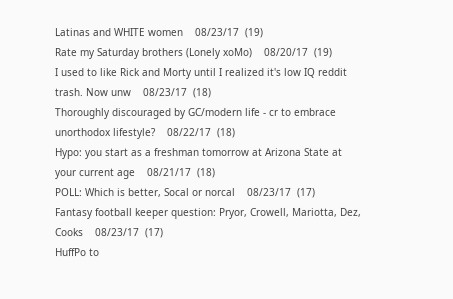Latinas and WHITE women    08/23/17  (19)
Rate my Saturday brothers (Lonely xoMo)    08/20/17  (19)
I used to like Rick and Morty until I realized it's low IQ reddit trash. Now unw    08/23/17  (18)
Thoroughly discouraged by GC/modern life - cr to embrace unorthodox lifestyle?    08/22/17  (18)
Hypo: you start as a freshman tomorrow at Arizona State at your current age    08/21/17  (18)
POLL: Which is better, Socal or norcal    08/23/17  (17)
Fantasy football keeper question: Pryor, Crowell, Mariotta, Dez, Cooks    08/23/17  (17)
HuffPo to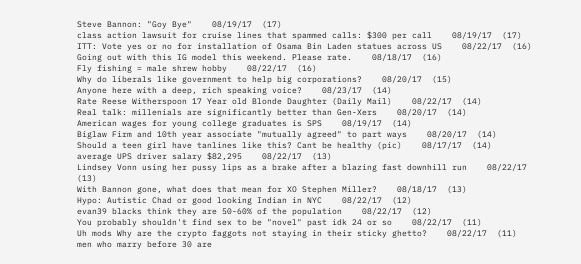Steve Bannon: "Goy Bye"    08/19/17  (17)
class action lawsuit for cruise lines that spammed calls: $300 per call    08/19/17  (17)
ITT: Vote yes or no for installation of Osama Bin Laden statues across US    08/22/17  (16)
Going out with this IG model this weekend. Please rate.    08/18/17  (16)
Fly fishing = male shrew hobby    08/22/17  (16)
Why do liberals like government to help big corporations?    08/20/17  (15)
Anyone here with a deep, rich speaking voice?    08/23/17  (14)
Rate Reese Witherspoon 17 Year old Blonde Daughter (Daily Mail)    08/22/17  (14)
Real talk: millenials are significantly better than Gen-Xers    08/20/17  (14)
American wages for young college graduates is SPS    08/19/17  (14)
Biglaw Firm and 10th year associate "mutually agreed" to part ways    08/20/17  (14)
Should a teen girl have tanlines like this? Cant be healthy (pic)    08/17/17  (14)
average UPS driver salary $82,295    08/22/17  (13)
Lindsey Vonn using her pussy lips as a brake after a blazing fast downhill run    08/22/17  (13)
With Bannon gone, what does that mean for XO Stephen Miller?    08/18/17  (13)
Hypo: Autistic Chad or good looking Indian in NYC    08/22/17  (12)
evan39 blacks think they are 50-60% of the population    08/22/17  (12)
You probably shouldn't find sex to be "novel" past idk 24 or so    08/22/17  (11)
Uh mods Why are the crypto faggots not staying in their sticky ghetto?    08/22/17  (11)
men who marry before 30 are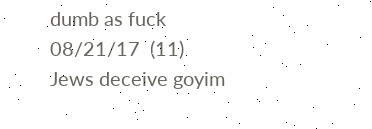dumb as fuck    08/21/17  (11)
Jews deceive goyim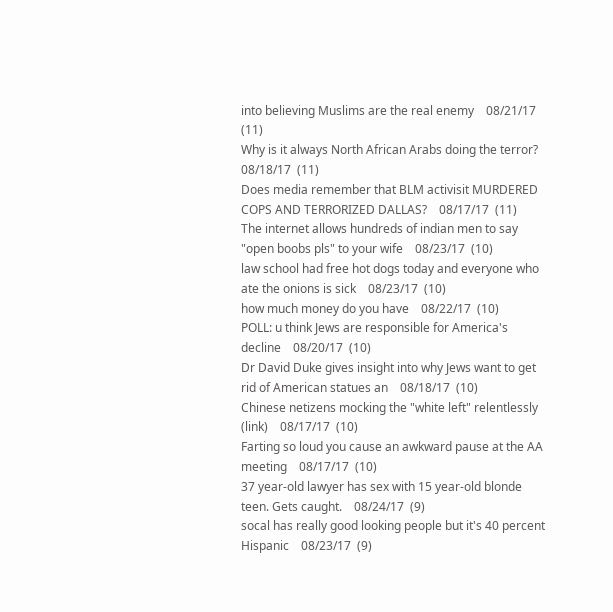into believing Muslims are the real enemy    08/21/17  (11)
Why is it always North African Arabs doing the terror?    08/18/17  (11)
Does media remember that BLM activisit MURDERED COPS AND TERRORIZED DALLAS?    08/17/17  (11)
The internet allows hundreds of indian men to say "open boobs pls" to your wife    08/23/17  (10)
law school had free hot dogs today and everyone who ate the onions is sick    08/23/17  (10)
how much money do you have    08/22/17  (10)
POLL: u think Jews are responsible for America's decline    08/20/17  (10)
Dr David Duke gives insight into why Jews want to get rid of American statues an    08/18/17  (10)
Chinese netizens mocking the "white left" relentlessly (link)    08/17/17  (10)
Farting so loud you cause an awkward pause at the AA meeting    08/17/17  (10)
37 year-old lawyer has sex with 15 year-old blonde teen. Gets caught.    08/24/17  (9)
socal has really good looking people but it's 40 percent Hispanic    08/23/17  (9)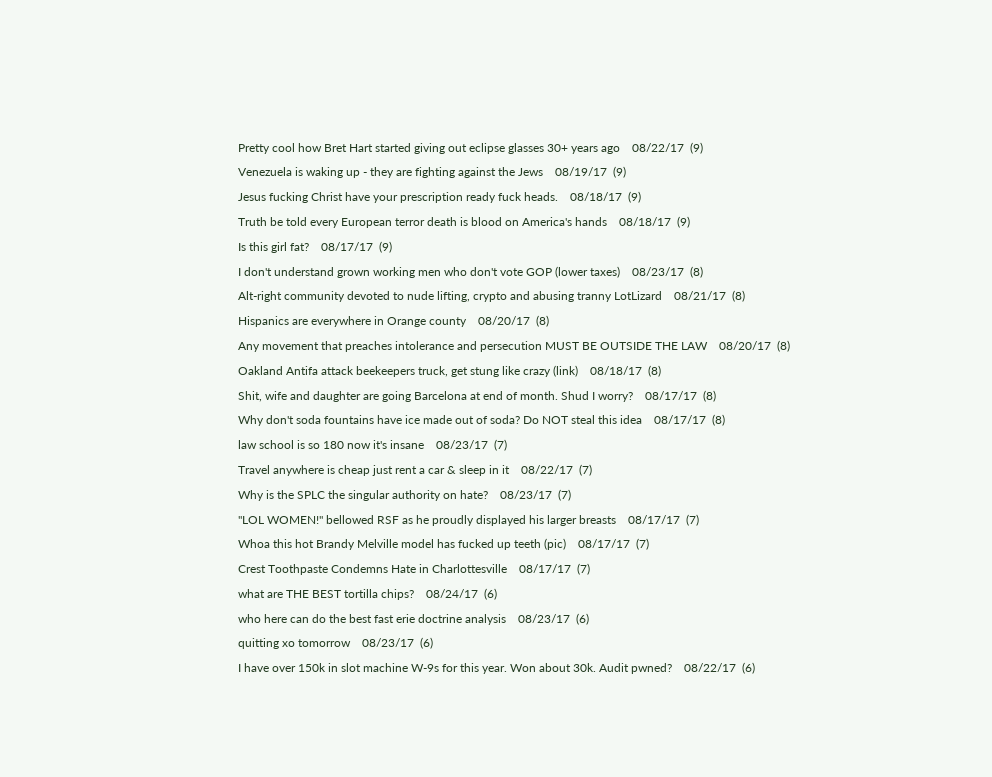Pretty cool how Bret Hart started giving out eclipse glasses 30+ years ago    08/22/17  (9)
Venezuela is waking up - they are fighting against the Jews    08/19/17  (9)
Jesus fucking Christ have your prescription ready fuck heads.    08/18/17  (9)
Truth be told every European terror death is blood on America's hands    08/18/17  (9)
Is this girl fat?    08/17/17  (9)
I don't understand grown working men who don't vote GOP (lower taxes)    08/23/17  (8)
Alt-right community devoted to nude lifting, crypto and abusing tranny LotLizard    08/21/17  (8)
Hispanics are everywhere in Orange county    08/20/17  (8)
Any movement that preaches intolerance and persecution MUST BE OUTSIDE THE LAW    08/20/17  (8)
Oakland Antifa attack beekeepers truck, get stung like crazy (link)    08/18/17  (8)
Shit, wife and daughter are going Barcelona at end of month. Shud I worry?    08/17/17  (8)
Why don't soda fountains have ice made out of soda? Do NOT steal this idea    08/17/17  (8)
law school is so 180 now it's insane    08/23/17  (7)
Travel anywhere is cheap just rent a car & sleep in it    08/22/17  (7)
Why is the SPLC the singular authority on hate?    08/23/17  (7)
"LOL WOMEN!" bellowed RSF as he proudly displayed his larger breasts    08/17/17  (7)
Whoa this hot Brandy Melville model has fucked up teeth (pic)    08/17/17  (7)
Crest Toothpaste Condemns Hate in Charlottesville    08/17/17  (7)
what are THE BEST tortilla chips?    08/24/17  (6)
who here can do the best fast erie doctrine analysis    08/23/17  (6)
quitting xo tomorrow    08/23/17  (6)
I have over 150k in slot machine W-9s for this year. Won about 30k. Audit pwned?    08/22/17  (6)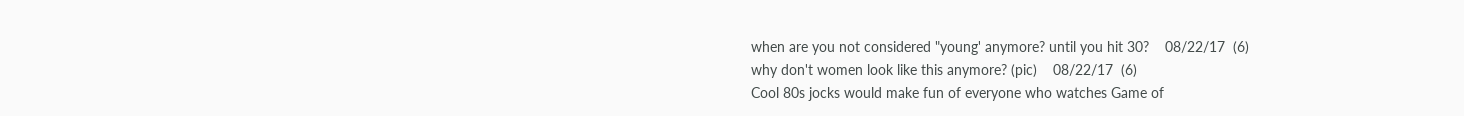when are you not considered "young' anymore? until you hit 30?    08/22/17  (6)
why don't women look like this anymore? (pic)    08/22/17  (6)
Cool 80s jocks would make fun of everyone who watches Game of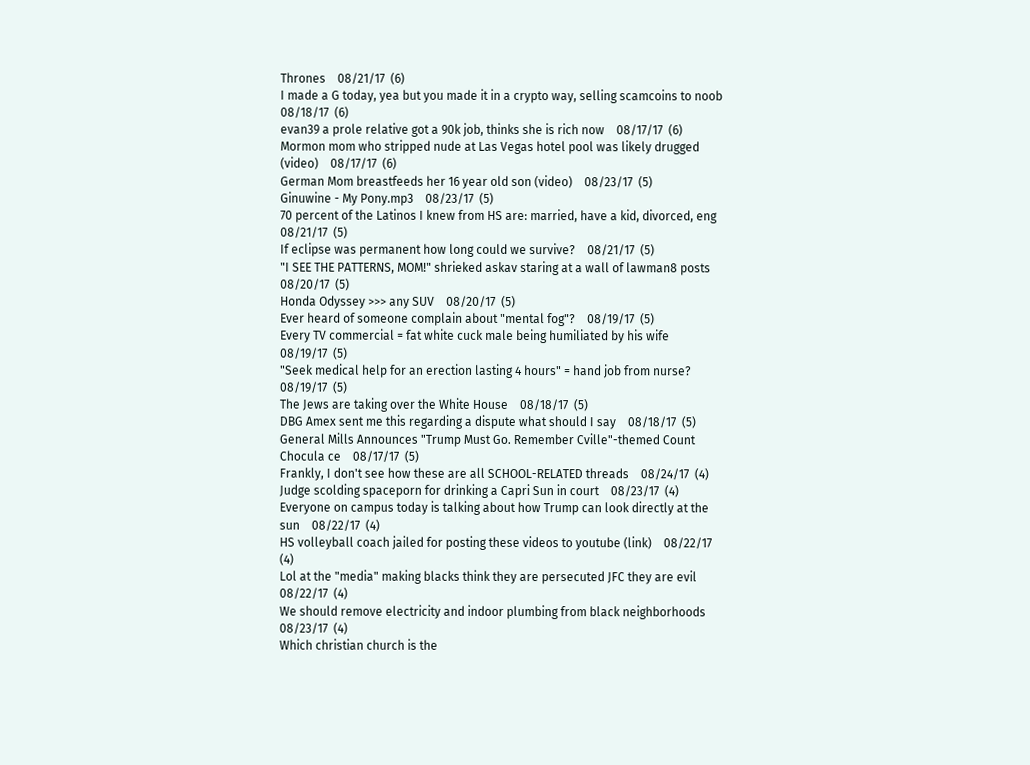Thrones    08/21/17  (6)
I made a G today, yea but you made it in a crypto way, selling scamcoins to noob    08/18/17  (6)
evan39 a prole relative got a 90k job, thinks she is rich now    08/17/17  (6)
Mormon mom who stripped nude at Las Vegas hotel pool was likely drugged (video)    08/17/17  (6)
German Mom breastfeeds her 16 year old son (video)    08/23/17  (5)
Ginuwine - My Pony.mp3    08/23/17  (5)
70 percent of the Latinos I knew from HS are: married, have a kid, divorced, eng    08/21/17  (5)
If eclipse was permanent how long could we survive?    08/21/17  (5)
"I SEE THE PATTERNS, MOM!" shrieked askav staring at a wall of lawman8 posts    08/20/17  (5)
Honda Odyssey >>> any SUV    08/20/17  (5)
Ever heard of someone complain about "mental fog"?    08/19/17  (5)
Every TV commercial = fat white cuck male being humiliated by his wife    08/19/17  (5)
"Seek medical help for an erection lasting 4 hours" = hand job from nurse?    08/19/17  (5)
The Jews are taking over the White House    08/18/17  (5)
DBG Amex sent me this regarding a dispute what should I say    08/18/17  (5)
General Mills Announces "Trump Must Go. Remember Cville"-themed Count Chocula ce    08/17/17  (5)
Frankly, I don't see how these are all SCHOOL-RELATED threads    08/24/17  (4)
Judge scolding spaceporn for drinking a Capri Sun in court    08/23/17  (4)
Everyone on campus today is talking about how Trump can look directly at the sun    08/22/17  (4)
HS volleyball coach jailed for posting these videos to youtube (link)    08/22/17  (4)
Lol at the "media" making blacks think they are persecuted JFC they are evil    08/22/17  (4)
We should remove electricity and indoor plumbing from black neighborhoods    08/23/17  (4)
Which christian church is the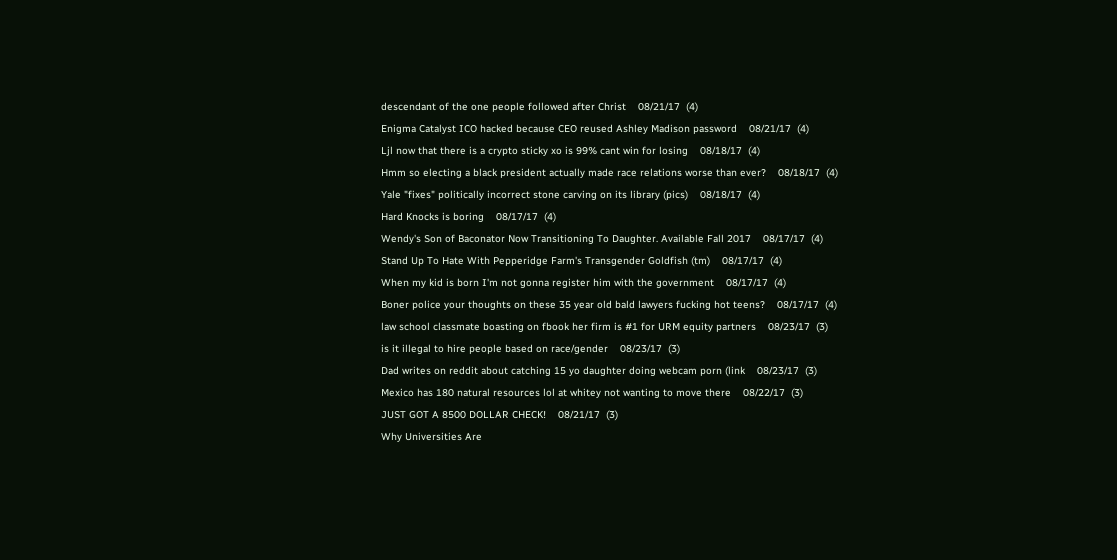descendant of the one people followed after Christ    08/21/17  (4)
Enigma Catalyst ICO hacked because CEO reused Ashley Madison password    08/21/17  (4)
Ljl now that there is a crypto sticky xo is 99% cant win for losing    08/18/17  (4)
Hmm so electing a black president actually made race relations worse than ever?    08/18/17  (4)
Yale "fixes" politically incorrect stone carving on its library (pics)    08/18/17  (4)
Hard Knocks is boring    08/17/17  (4)
Wendy's Son of Baconator Now Transitioning To Daughter. Available Fall 2017    08/17/17  (4)
Stand Up To Hate With Pepperidge Farm's Transgender Goldfish (tm)    08/17/17  (4)
When my kid is born I'm not gonna register him with the government    08/17/17  (4)
Boner police your thoughts on these 35 year old bald lawyers fucking hot teens?    08/17/17  (4)
law school classmate boasting on fbook her firm is #1 for URM equity partners    08/23/17  (3)
is it illegal to hire people based on race/gender    08/23/17  (3)
Dad writes on reddit about catching 15 yo daughter doing webcam porn (link    08/23/17  (3)
Mexico has 180 natural resources lol at whitey not wanting to move there    08/22/17  (3)
JUST GOT A 8500 DOLLAR CHECK!    08/21/17  (3)
Why Universities Are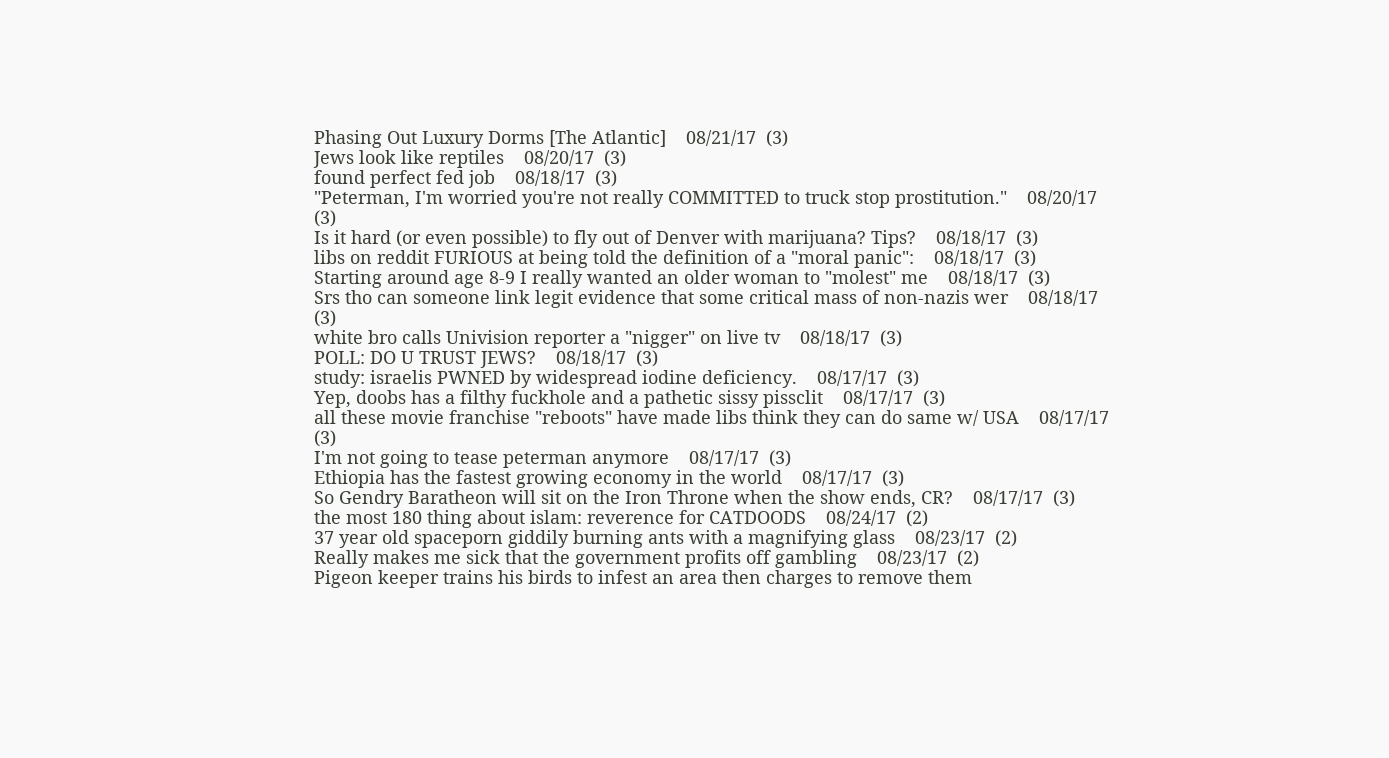Phasing Out Luxury Dorms [The Atlantic]    08/21/17  (3)
Jews look like reptiles    08/20/17  (3)
found perfect fed job    08/18/17  (3)
"Peterman, I'm worried you're not really COMMITTED to truck stop prostitution."    08/20/17  (3)
Is it hard (or even possible) to fly out of Denver with marijuana? Tips?    08/18/17  (3)
libs on reddit FURIOUS at being told the definition of a "moral panic":    08/18/17  (3)
Starting around age 8-9 I really wanted an older woman to "molest" me    08/18/17  (3)
Srs tho can someone link legit evidence that some critical mass of non-nazis wer    08/18/17  (3)
white bro calls Univision reporter a "nigger" on live tv    08/18/17  (3)
POLL: DO U TRUST JEWS?    08/18/17  (3)
study: israelis PWNED by widespread iodine deficiency.    08/17/17  (3)
Yep, doobs has a filthy fuckhole and a pathetic sissy pissclit    08/17/17  (3)
all these movie franchise "reboots" have made libs think they can do same w/ USA    08/17/17  (3)
I'm not going to tease peterman anymore    08/17/17  (3)
Ethiopia has the fastest growing economy in the world    08/17/17  (3)
So Gendry Baratheon will sit on the Iron Throne when the show ends, CR?    08/17/17  (3)
the most 180 thing about islam: reverence for CATDOODS    08/24/17  (2)
37 year old spaceporn giddily burning ants with a magnifying glass    08/23/17  (2)
Really makes me sick that the government profits off gambling    08/23/17  (2)
Pigeon keeper trains his birds to infest an area then charges to remove them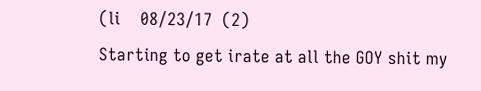(li    08/23/17  (2)
Starting to get irate at all the GOY shit my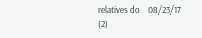relatives do    08/23/17  (2)